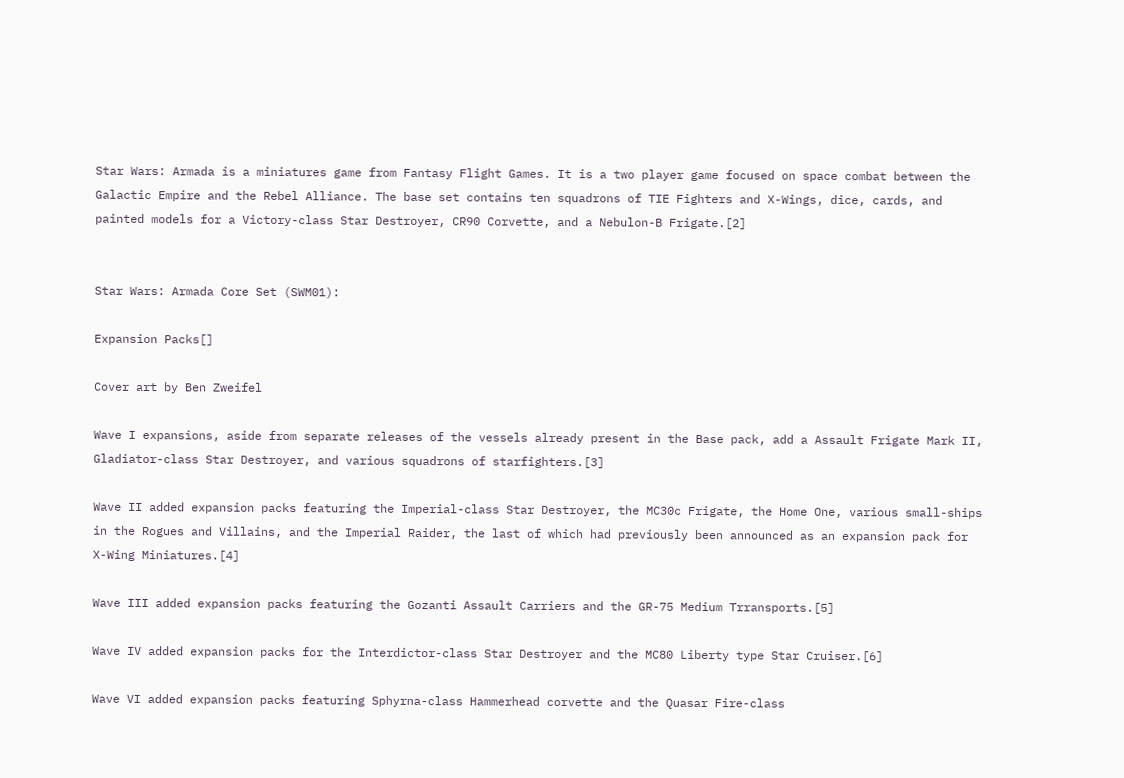Star Wars: Armada is a miniatures game from Fantasy Flight Games. It is a two player game focused on space combat between the Galactic Empire and the Rebel Alliance. The base set contains ten squadrons of TIE Fighters and X-Wings, dice, cards, and painted models for a Victory-class Star Destroyer, CR90 Corvette, and a Nebulon-B Frigate.[2]


Star Wars: Armada Core Set (SWM01):

Expansion Packs[]

Cover art by Ben Zweifel

Wave I expansions, aside from separate releases of the vessels already present in the Base pack, add a Assault Frigate Mark II, Gladiator-class Star Destroyer, and various squadrons of starfighters.[3]

Wave II added expansion packs featuring the Imperial-class Star Destroyer, the MC30c Frigate, the Home One, various small-ships in the Rogues and Villains, and the Imperial Raider, the last of which had previously been announced as an expansion pack for X-Wing Miniatures.[4]

Wave III added expansion packs featuring the Gozanti Assault Carriers and the GR-75 Medium Trransports.[5]

Wave IV added expansion packs for the Interdictor-class Star Destroyer and the MC80 Liberty type Star Cruiser.[6]

Wave VI added expansion packs featuring Sphyrna-class Hammerhead corvette and the Quasar Fire-class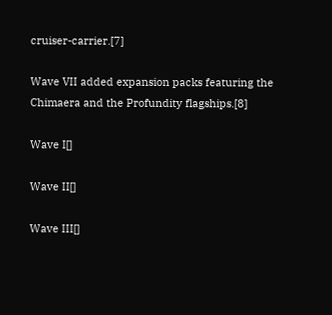cruiser-carrier.[7]

Wave VII added expansion packs featuring the Chimaera and the Profundity flagships.[8]

Wave I[]

Wave II[]

Wave III[]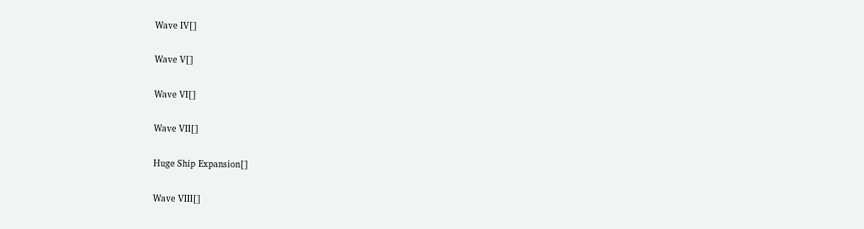Wave IV[]

Wave V[]

Wave VI[]

Wave VII[]

Huge Ship Expansion[]

Wave VIII[]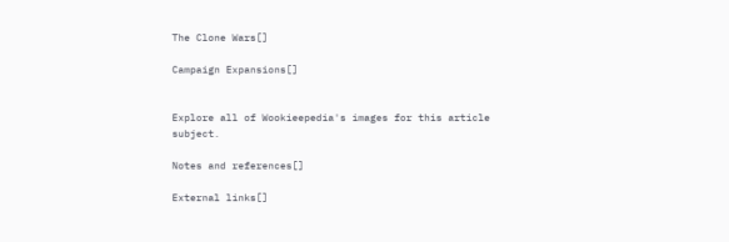The Clone Wars[]

Campaign Expansions[]


Explore all of Wookieepedia's images for this article subject.

Notes and references[]

External links[]